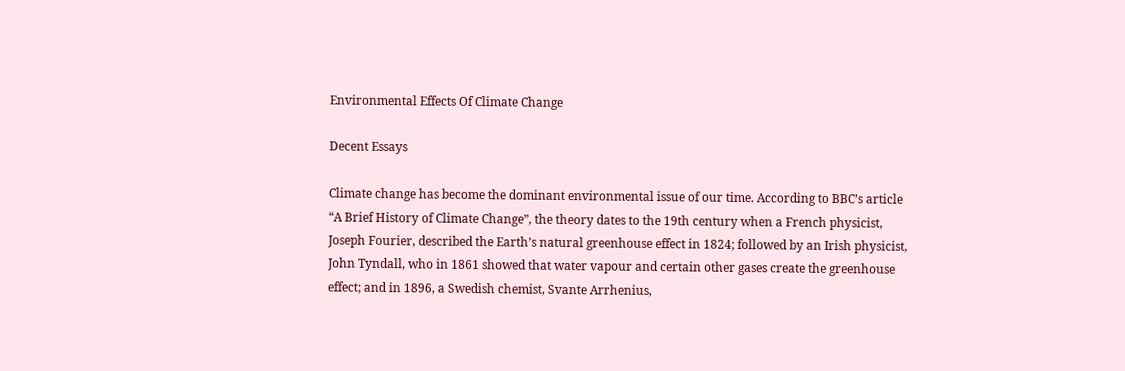Environmental Effects Of Climate Change

Decent Essays

Climate change has become the dominant environmental issue of our time. According to BBC’s article “A Brief History of Climate Change”, the theory dates to the 19th century when a French physicist, Joseph Fourier, described the Earth’s natural greenhouse effect in 1824; followed by an Irish physicist, John Tyndall, who in 1861 showed that water vapour and certain other gases create the greenhouse effect; and in 1896, a Swedish chemist, Svante Arrhenius,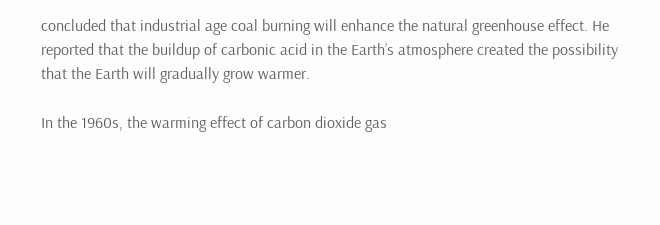concluded that industrial age coal burning will enhance the natural greenhouse effect. He reported that the buildup of carbonic acid in the Earth’s atmosphere created the possibility that the Earth will gradually grow warmer.

In the 1960s, the warming effect of carbon dioxide gas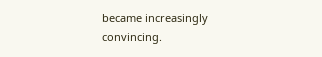became increasingly convincing.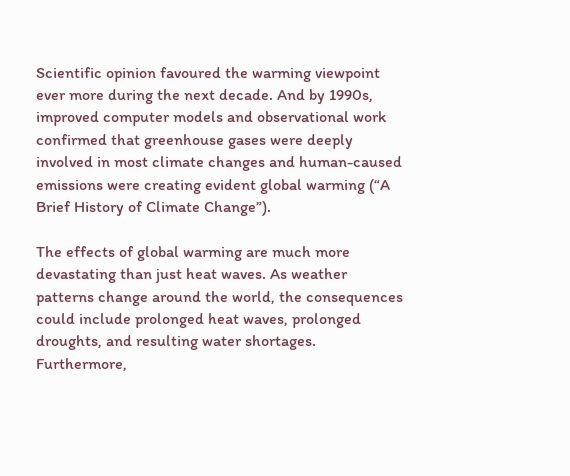Scientific opinion favoured the warming viewpoint ever more during the next decade. And by 1990s, improved computer models and observational work confirmed that greenhouse gases were deeply involved in most climate changes and human-caused emissions were creating evident global warming (“A Brief History of Climate Change”).

The effects of global warming are much more devastating than just heat waves. As weather patterns change around the world, the consequences could include prolonged heat waves, prolonged droughts, and resulting water shortages. Furthermore,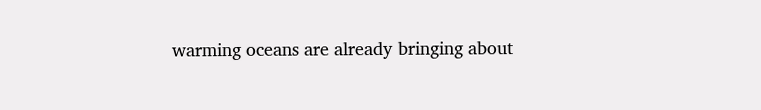warming oceans are already bringing about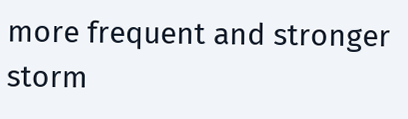more frequent and stronger storm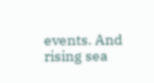events. And rising sea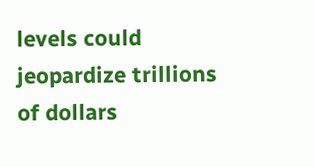levels could jeopardize trillions of dollars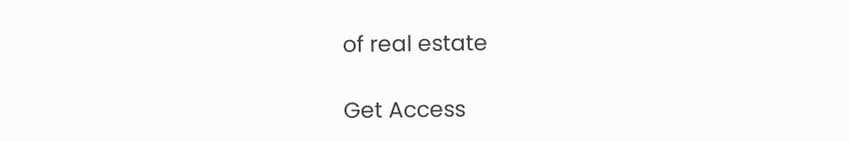of real estate

Get Access